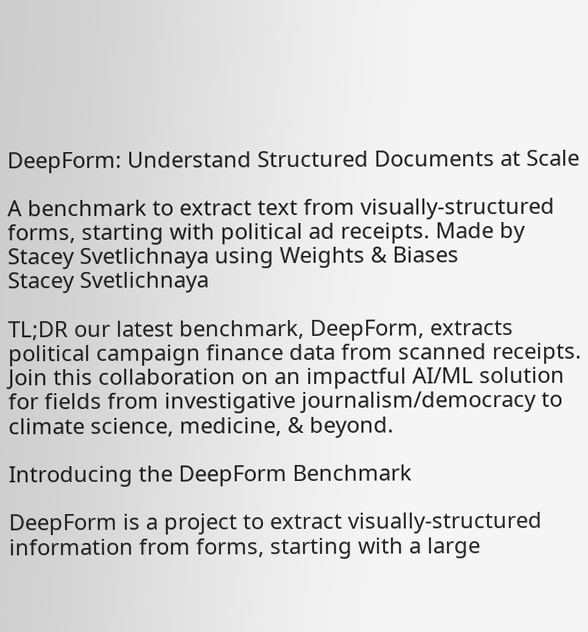DeepForm: Understand Structured Documents at Scale

A benchmark to extract text from visually-structured forms, starting with political ad receipts. Made by Stacey Svetlichnaya using Weights & Biases
Stacey Svetlichnaya

TL;DR our latest benchmark, DeepForm, extracts political campaign finance data from scanned receipts. Join this collaboration on an impactful AI/ML solution for fields from investigative journalism/democracy to climate science, medicine, & beyond.

Introducing the DeepForm Benchmark

DeepForm is a project to extract visually-structured information from forms, starting with a large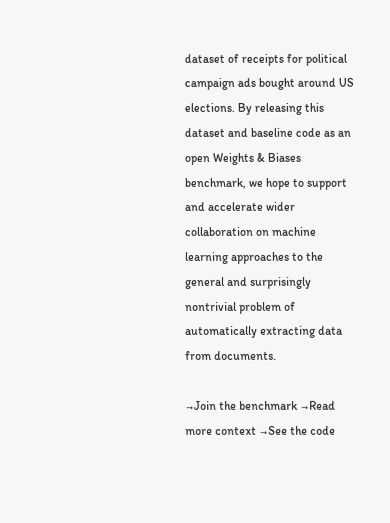dataset of receipts for political campaign ads bought around US elections. By releasing this dataset and baseline code as an open Weights & Biases benchmark, we hope to support and accelerate wider collaboration on machine learning approaches to the general and surprisingly nontrivial problem of automatically extracting data from documents.

→Join the benchmark →Read more context →See the code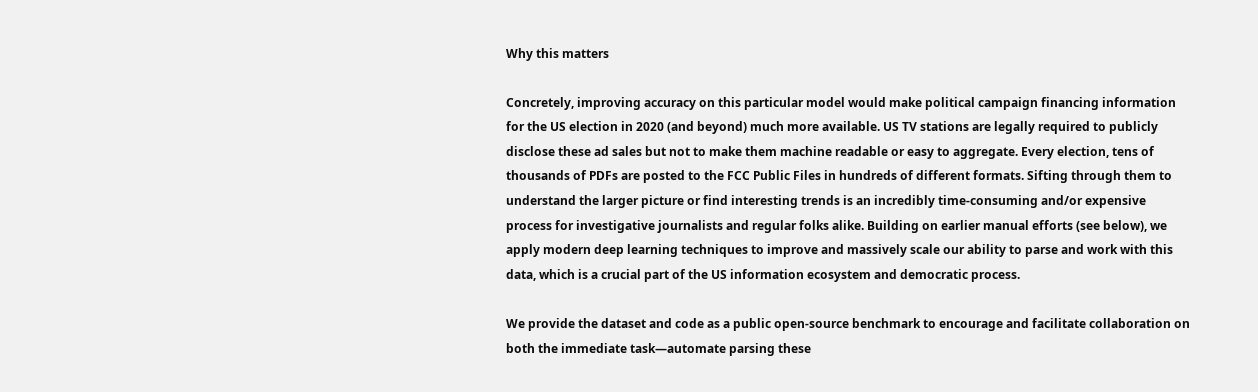Why this matters

Concretely, improving accuracy on this particular model would make political campaign financing information for the US election in 2020 (and beyond) much more available. US TV stations are legally required to publicly disclose these ad sales but not to make them machine readable or easy to aggregate. Every election, tens of thousands of PDFs are posted to the FCC Public Files in hundreds of different formats. Sifting through them to understand the larger picture or find interesting trends is an incredibly time-consuming and/or expensive process for investigative journalists and regular folks alike. Building on earlier manual efforts (see below), we apply modern deep learning techniques to improve and massively scale our ability to parse and work with this data, which is a crucial part of the US information ecosystem and democratic process.

We provide the dataset and code as a public open-source benchmark to encourage and facilitate collaboration on both the immediate task—automate parsing these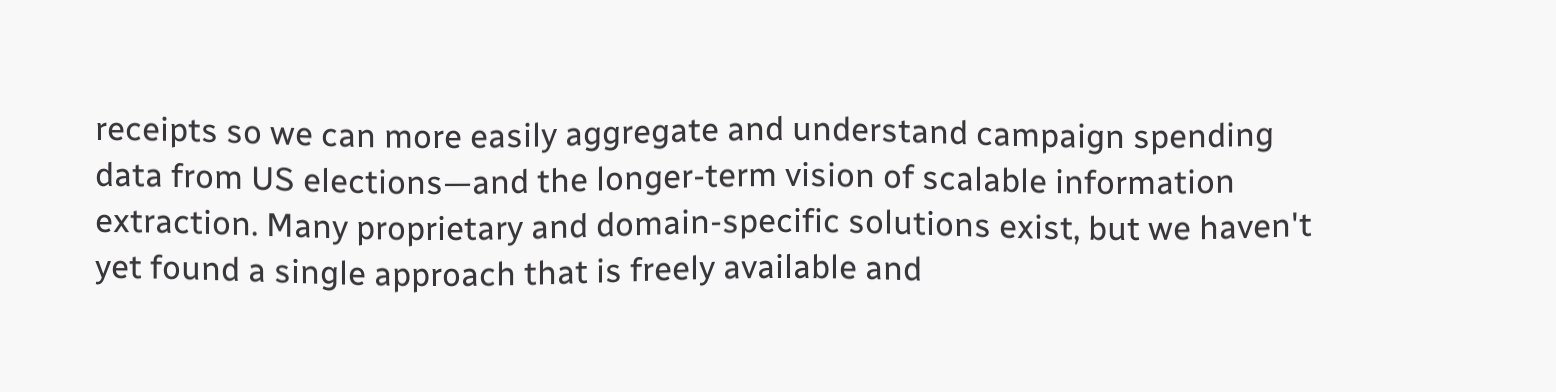receipts so we can more easily aggregate and understand campaign spending data from US elections—and the longer-term vision of scalable information extraction. Many proprietary and domain-specific solutions exist, but we haven't yet found a single approach that is freely available and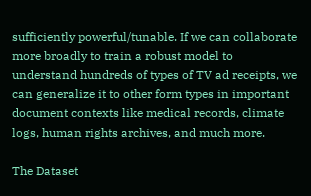sufficiently powerful/tunable. If we can collaborate more broadly to train a robust model to understand hundreds of types of TV ad receipts, we can generalize it to other form types in important document contexts like medical records, climate logs, human rights archives, and much more.

The Dataset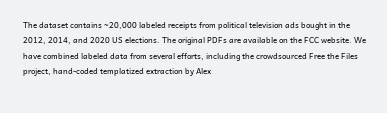The dataset contains ~20,000 labeled receipts from political television ads bought in the 2012, 2014, and 2020 US elections. The original PDFs are available on the FCC website. We have combined labeled data from several efforts, including the crowdsourced Free the Files project, hand-coded templatized extraction by Alex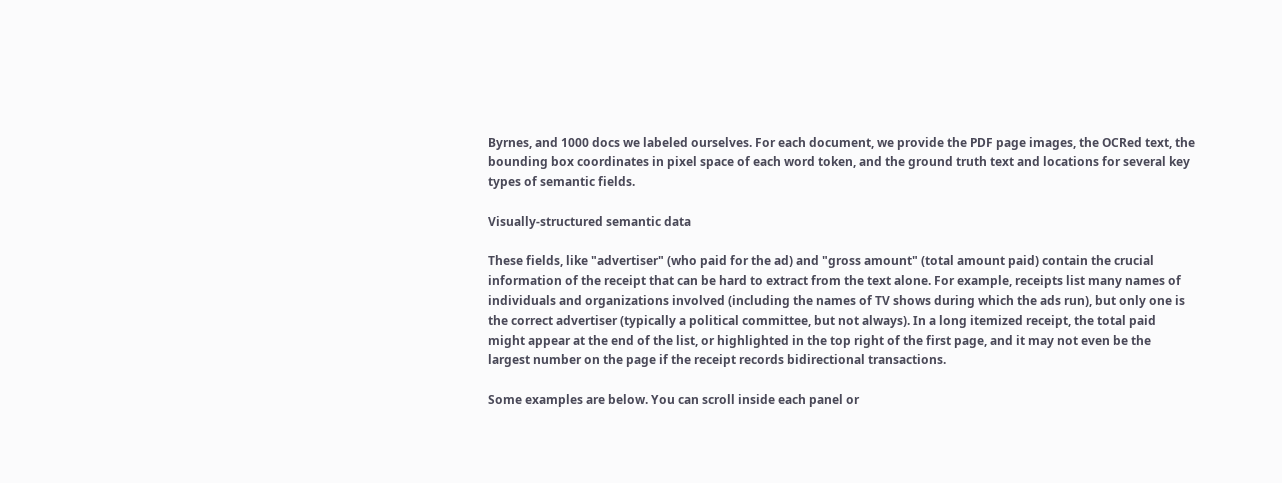Byrnes, and 1000 docs we labeled ourselves. For each document, we provide the PDF page images, the OCRed text, the bounding box coordinates in pixel space of each word token, and the ground truth text and locations for several key types of semantic fields.

Visually-structured semantic data

These fields, like "advertiser" (who paid for the ad) and "gross amount" (total amount paid) contain the crucial information of the receipt that can be hard to extract from the text alone. For example, receipts list many names of individuals and organizations involved (including the names of TV shows during which the ads run), but only one is the correct advertiser (typically a political committee, but not always). In a long itemized receipt, the total paid might appear at the end of the list, or highlighted in the top right of the first page, and it may not even be the largest number on the page if the receipt records bidirectional transactions.

Some examples are below. You can scroll inside each panel or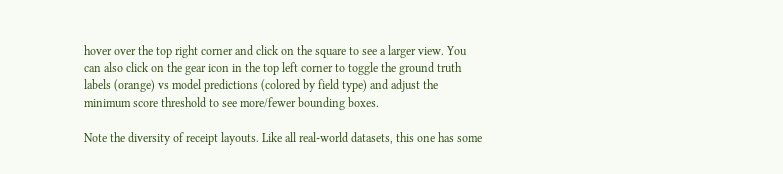hover over the top right corner and click on the square to see a larger view. You can also click on the gear icon in the top left corner to toggle the ground truth labels (orange) vs model predictions (colored by field type) and adjust the minimum score threshold to see more/fewer bounding boxes.

Note the diversity of receipt layouts. Like all real-world datasets, this one has some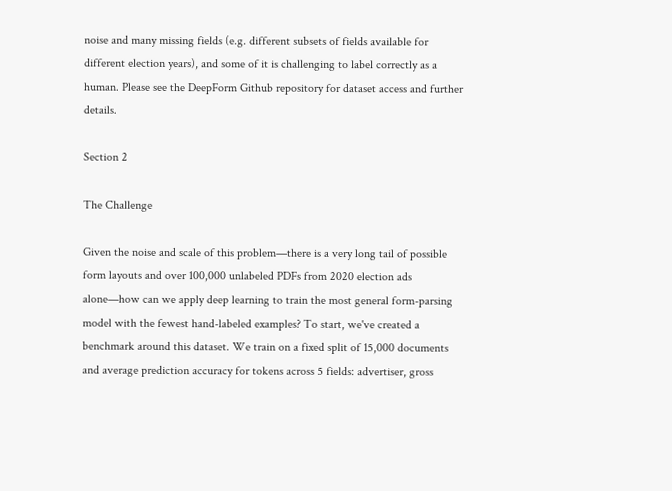noise and many missing fields (e.g. different subsets of fields available for different election years), and some of it is challenging to label correctly as a human. Please see the DeepForm Github repository for dataset access and further details.

Section 2

The Challenge

Given the noise and scale of this problem—there is a very long tail of possible form layouts and over 100,000 unlabeled PDFs from 2020 election ads alone—how can we apply deep learning to train the most general form-parsing model with the fewest hand-labeled examples? To start, we've created a benchmark around this dataset. We train on a fixed split of 15,000 documents and average prediction accuracy for tokens across 5 fields: advertiser, gross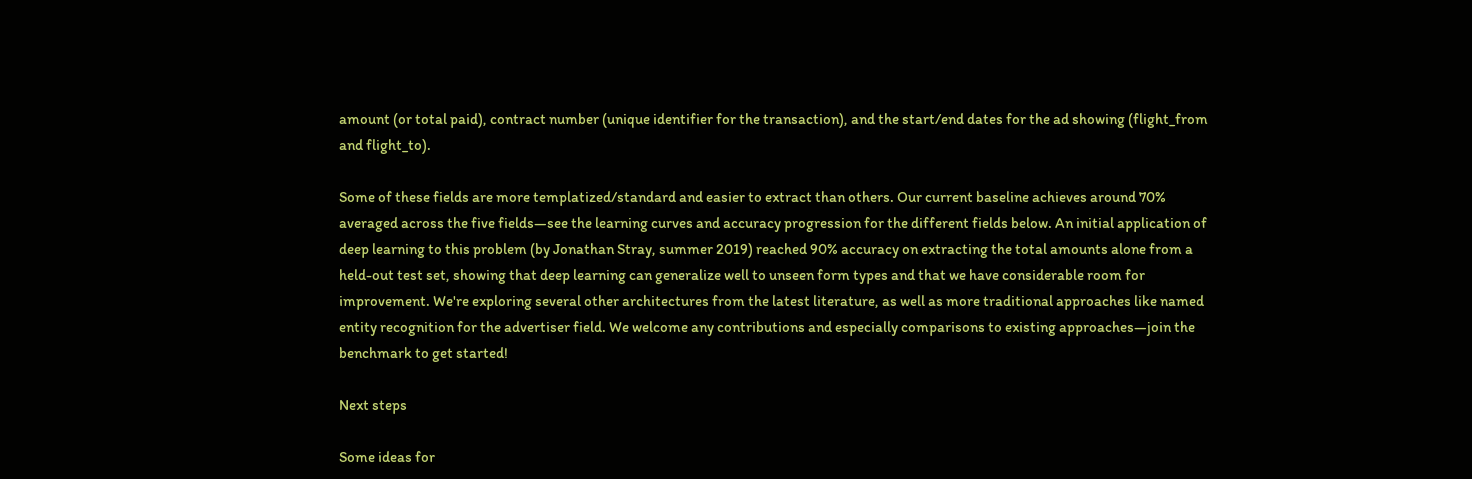amount (or total paid), contract number (unique identifier for the transaction), and the start/end dates for the ad showing (flight_from and flight_to).

Some of these fields are more templatized/standard and easier to extract than others. Our current baseline achieves around 70% averaged across the five fields—see the learning curves and accuracy progression for the different fields below. An initial application of deep learning to this problem (by Jonathan Stray, summer 2019) reached 90% accuracy on extracting the total amounts alone from a held-out test set, showing that deep learning can generalize well to unseen form types and that we have considerable room for improvement. We're exploring several other architectures from the latest literature, as well as more traditional approaches like named entity recognition for the advertiser field. We welcome any contributions and especially comparisons to existing approaches—join the benchmark to get started!

Next steps

Some ideas for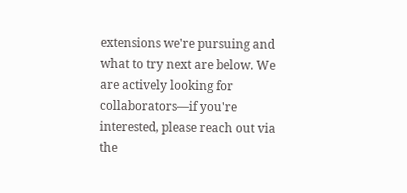extensions we're pursuing and what to try next are below. We are actively looking for collaborators—if you're interested, please reach out via the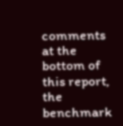comments at the bottom of this report, the benchmark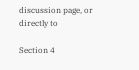discussion page, or directly to

Section 4